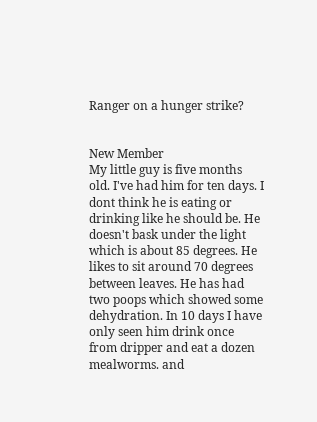Ranger on a hunger strike?


New Member
My little guy is five months old. I've had him for ten days. I dont think he is eating or drinking like he should be. He doesn't bask under the light which is about 85 degrees. He likes to sit around 70 degrees between leaves. He has had two poops which showed some dehydration. In 10 days I have only seen him drink once from dripper and eat a dozen mealworms. and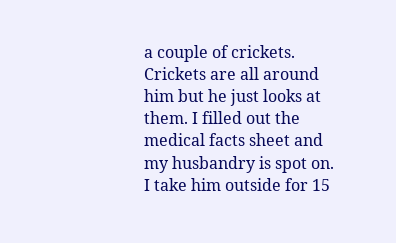a couple of crickets. Crickets are all around him but he just looks at them. I filled out the medical facts sheet and my husbandry is spot on. I take him outside for 15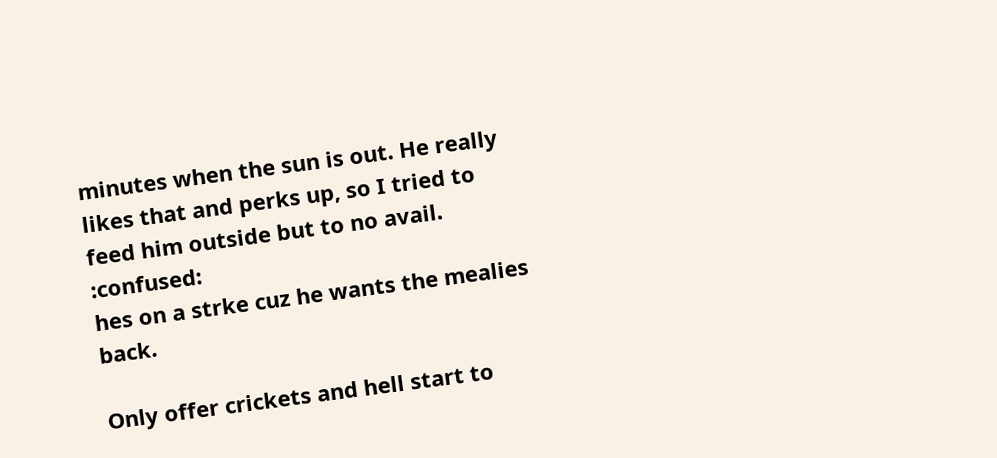minutes when the sun is out. He really likes that and perks up, so I tried to feed him outside but to no avail. :confused:
hes on a strke cuz he wants the mealies back.

Only offer crickets and hell start to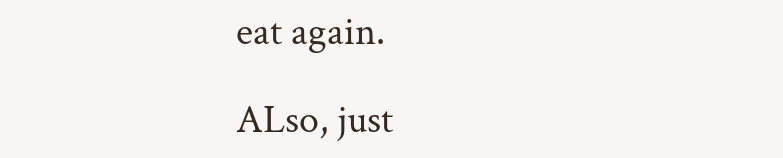eat again.

ALso, just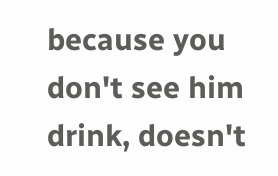because you don't see him drink, doesn't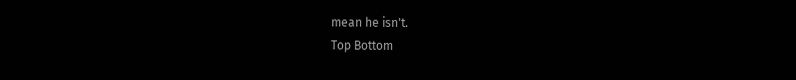mean he isn't.
Top Bottom